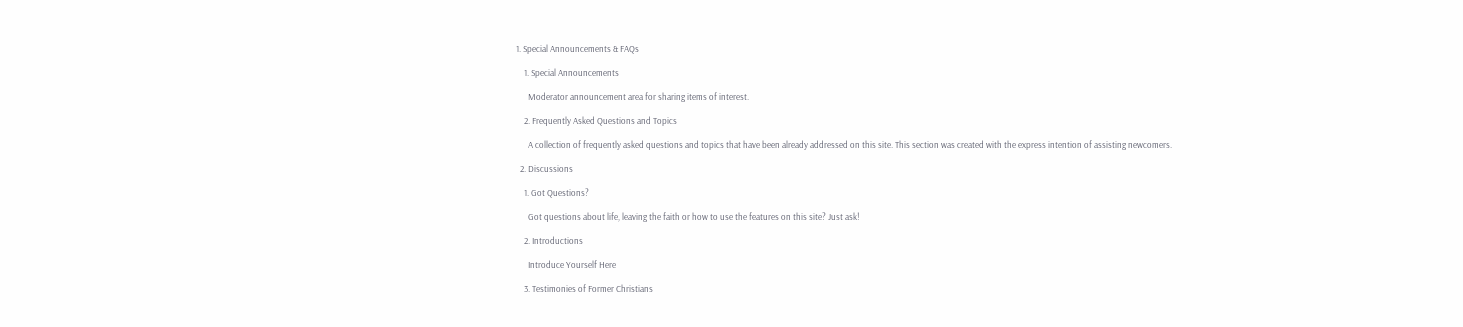1. Special Announcements & FAQs

    1. Special Announcements

      Moderator announcement area for sharing items of interest.

    2. Frequently Asked Questions and Topics

      A collection of frequently asked questions and topics that have been already addressed on this site. This section was created with the express intention of assisting newcomers.

  2. Discussions

    1. Got Questions?

      Got questions about life, leaving the faith or how to use the features on this site? Just ask!

    2. Introductions

      Introduce Yourself Here

    3. Testimonies of Former Christians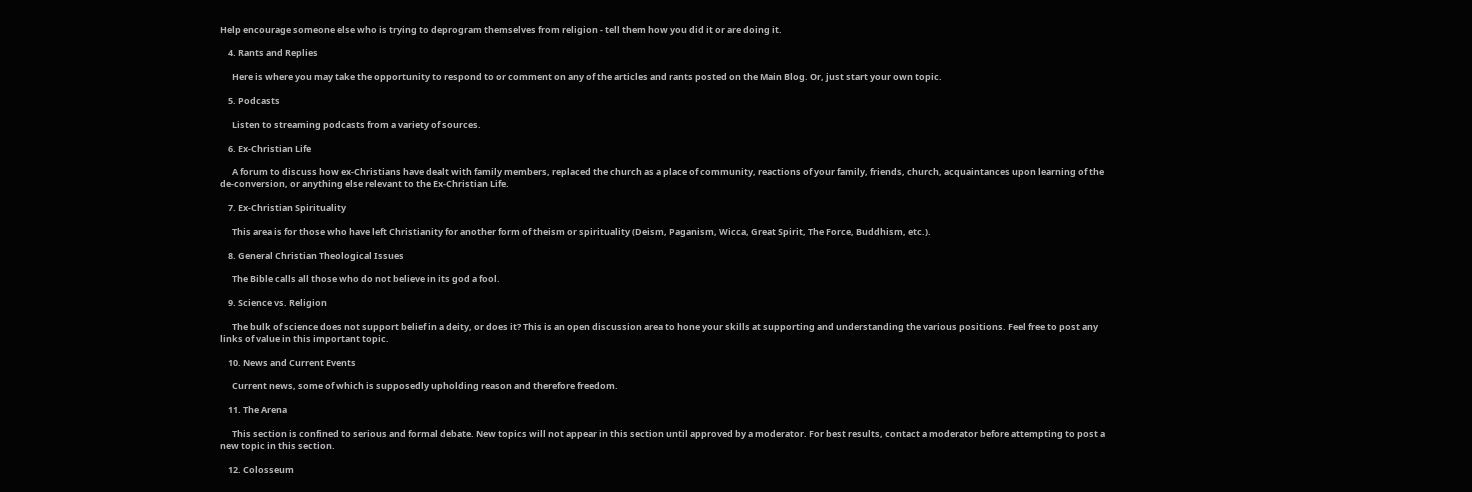Help encourage someone else who is trying to deprogram themselves from religion - tell them how you did it or are doing it.

    4. Rants and Replies

      Here is where you may take the opportunity to respond to or comment on any of the articles and rants posted on the Main Blog. Or, just start your own topic.

    5. Podcasts

      Listen to streaming podcasts from a variety of sources.

    6. Ex-Christian Life

      A forum to discuss how ex-Christians have dealt with family members, replaced the church as a place of community, reactions of your family, friends, church, acquaintances upon learning of the de-conversion, or anything else relevant to the Ex-Christian Life.

    7. Ex-Christian Spirituality

      This area is for those who have left Christianity for another form of theism or spirituality (Deism, Paganism, Wicca, Great Spirit, The Force, Buddhism, etc.).

    8. General Christian Theological Issues

      The Bible calls all those who do not believe in its god a fool.

    9. Science vs. Religion

      The bulk of science does not support belief in a deity, or does it? This is an open discussion area to hone your skills at supporting and understanding the various positions. Feel free to post any links of value in this important topic.

    10. News and Current Events

      Current news, some of which is supposedly upholding reason and therefore freedom.

    11. The Arena

      This section is confined to serious and formal debate. New topics will not appear in this section until approved by a moderator. For best results, contact a moderator before attempting to post a new topic in this section.

    12. Colosseum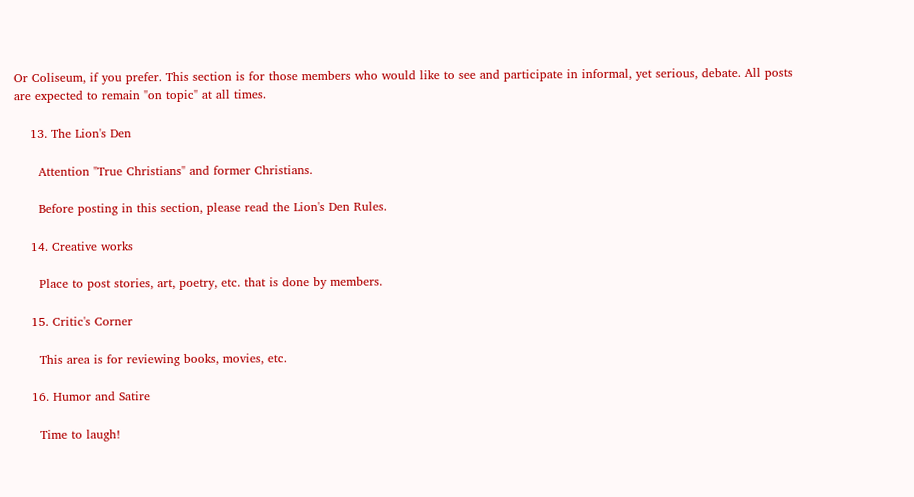Or Coliseum, if you prefer. This section is for those members who would like to see and participate in informal, yet serious, debate. All posts are expected to remain "on topic" at all times.

    13. The Lion's Den

      Attention "True Christians" and former Christians.

      Before posting in this section, please read the Lion's Den Rules.

    14. Creative works

      Place to post stories, art, poetry, etc. that is done by members.

    15. Critic's Corner

      This area is for reviewing books, movies, etc.

    16. Humor and Satire

      Time to laugh!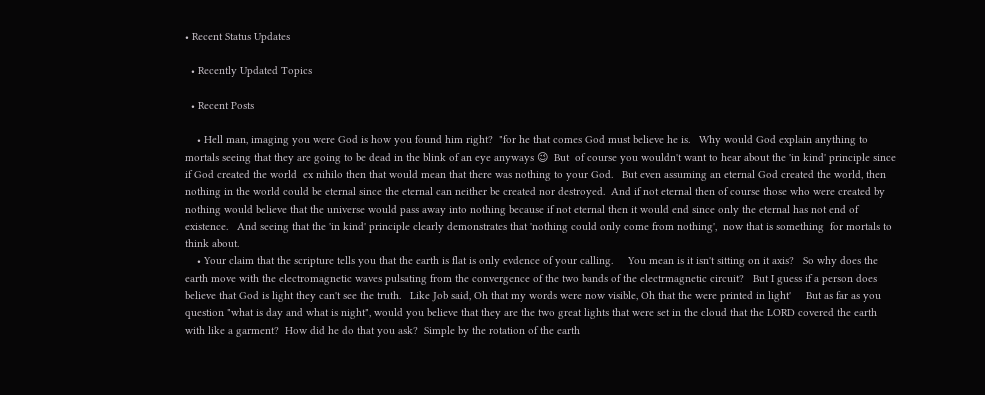• Recent Status Updates

  • Recently Updated Topics

  • Recent Posts

    • Hell man, imaging you were God is how you found him right?  "for he that comes God must believe he is.   Why would God explain anything to mortals seeing that they are going to be dead in the blink of an eye anyways 😉  But  of course you wouldn't want to hear about the 'in kind' principle since if God created the world  ex nihilo then that would mean that there was nothing to your God.   But even assuming an eternal God created the world, then nothing in the world could be eternal since the eternal can neither be created nor destroyed.  And if not eternal then of course those who were created by nothing would believe that the universe would pass away into nothing because if not eternal then it would end since only the eternal has not end of existence.   And seeing that the 'in kind' principle clearly demonstrates that 'nothing could only come from nothing',  now that is something  for mortals to think about.
    • Your claim that the scripture tells you that the earth is flat is only evdence of your calling.     You mean is it isn't sitting on it axis?   So why does the earth move with the electromagnetic waves pulsating from the convergence of the two bands of the electrmagnetic circuit?   But I guess if a person does believe that God is light they can't see the truth.   Like Job said, Oh that my words were now visible, Oh that the were printed in light'     But as far as you question "what is day and what is night", would you believe that they are the two great lights that were set in the cloud that the LORD covered the earth with like a garment?  How did he do that you ask?  Simple by the rotation of the earth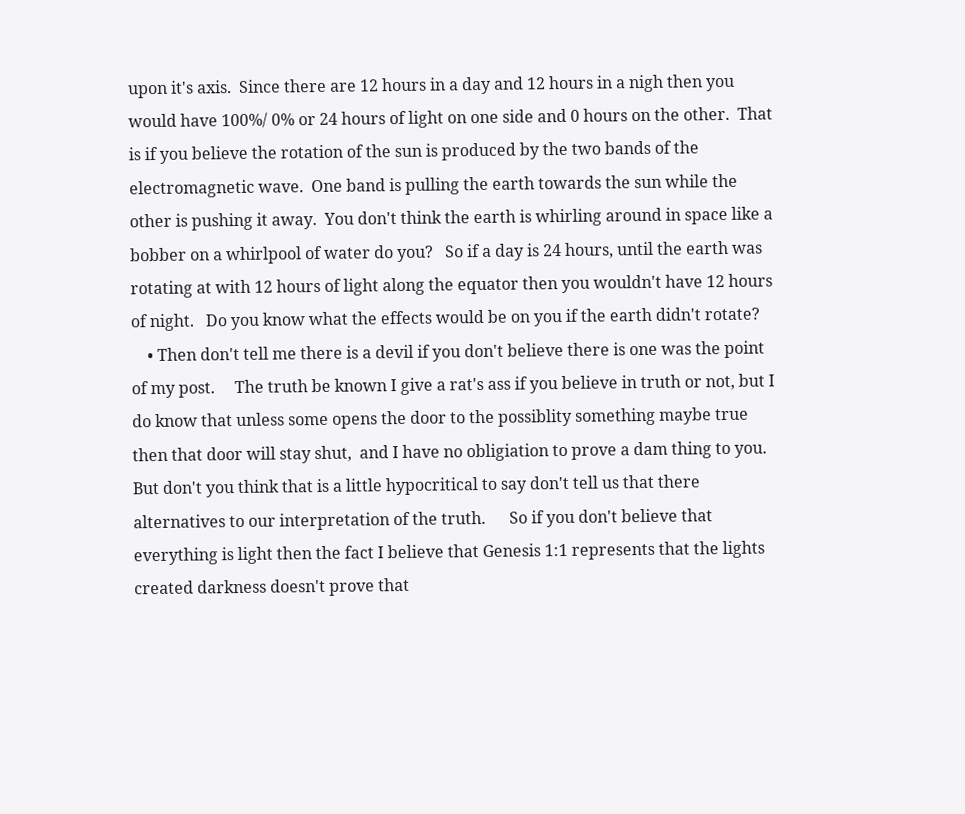upon it's axis.  Since there are 12 hours in a day and 12 hours in a nigh then you would have 100%/ 0% or 24 hours of light on one side and 0 hours on the other.  That is if you believe the rotation of the sun is produced by the two bands of the electromagnetic wave.  One band is pulling the earth towards the sun while the other is pushing it away.  You don't think the earth is whirling around in space like a bobber on a whirlpool of water do you?   So if a day is 24 hours, until the earth was rotating at with 12 hours of light along the equator then you wouldn't have 12 hours of night.   Do you know what the effects would be on you if the earth didn't rotate?
    • Then don't tell me there is a devil if you don't believe there is one was the point of my post.     The truth be known I give a rat's ass if you believe in truth or not, but I do know that unless some opens the door to the possiblity something maybe true then that door will stay shut,  and I have no obligiation to prove a dam thing to you.   But don't you think that is a little hypocritical to say don't tell us that there alternatives to our interpretation of the truth.      So if you don't believe that everything is light then the fact I believe that Genesis 1:1 represents that the lights created darkness doesn't prove that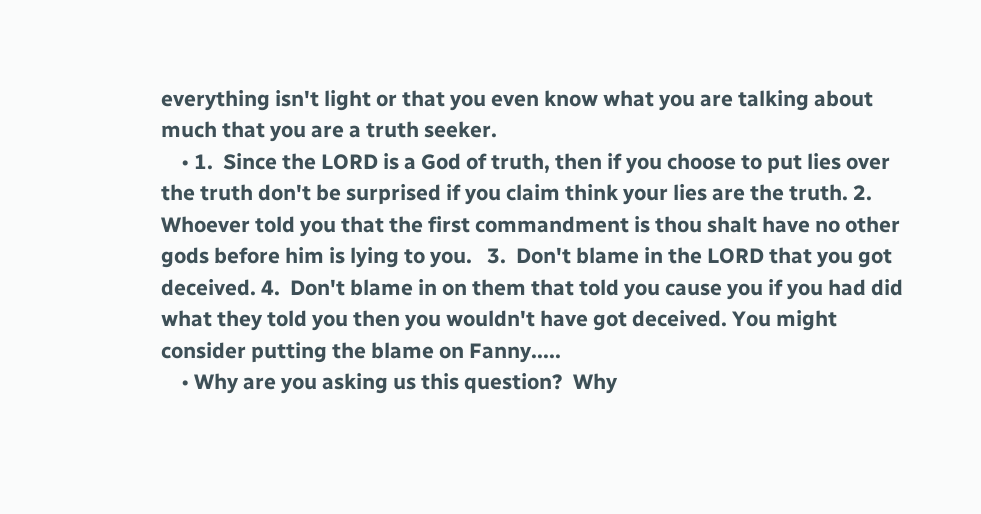everything isn't light or that you even know what you are talking about much that you are a truth seeker.
    • 1.  Since the LORD is a God of truth, then if you choose to put lies over the truth don't be surprised if you claim think your lies are the truth. 2. Whoever told you that the first commandment is thou shalt have no other gods before him is lying to you.   3.  Don't blame in the LORD that you got deceived. 4.  Don't blame in on them that told you cause you if you had did what they told you then you wouldn't have got deceived. You might consider putting the blame on Fanny.....
    • Why are you asking us this question?  Why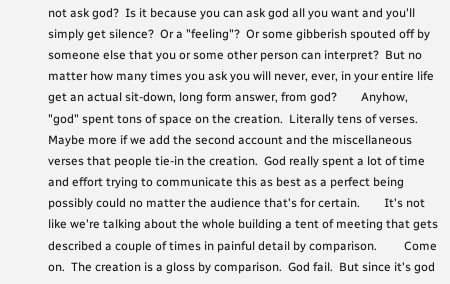not ask god?  Is it because you can ask god all you want and you'll simply get silence?  Or a "feeling"?  Or some gibberish spouted off by someone else that you or some other person can interpret?  But no matter how many times you ask you will never, ever, in your entire life get an actual sit-down, long form answer, from god?        Anyhow, "god" spent tons of space on the creation.  Literally tens of verses.  Maybe more if we add the second account and the miscellaneous verses that people tie-in the creation.  God really spent a lot of time and effort trying to communicate this as best as a perfect being possibly could no matter the audience that's for certain.        It's not like we're talking about the whole building a tent of meeting that gets described a couple of times in painful detail by comparison.         Come on.  The creation is a gloss by comparison.  God fail.  But since it's god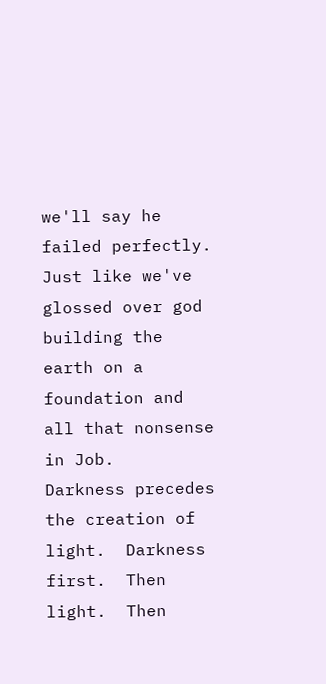we'll say he failed perfectly.  Just like we've glossed over god building the earth on a foundation and all that nonsense in Job.       Darkness precedes the creation of light.  Darkness first.  Then light.  Then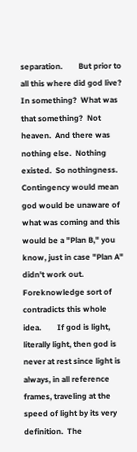separation.        But prior to all this where did god live?  In something?  What was that something?  Not heaven.  And there was nothing else.  Nothing existed.  So nothingness.        Contingency would mean god would be unaware of what was coming and this would be a "Plan B," you know, just in case "Plan A" didn't work out.  Foreknowledge sort of contradicts this whole idea.        If god is light, literally light, then god is never at rest since light is always, in all reference frames, traveling at the speed of light by its very definition.  The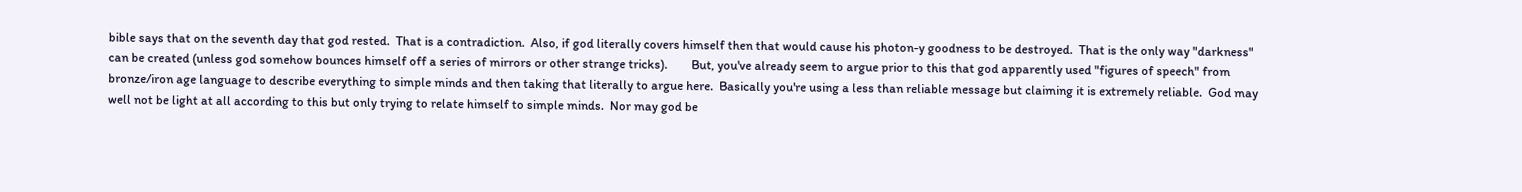bible says that on the seventh day that god rested.  That is a contradiction.  Also, if god literally covers himself then that would cause his photon-y goodness to be destroyed.  That is the only way "darkness" can be created (unless god somehow bounces himself off a series of mirrors or other strange tricks).        But, you've already seem to argue prior to this that god apparently used "figures of speech" from bronze/iron age language to describe everything to simple minds and then taking that literally to argue here.  Basically you're using a less than reliable message but claiming it is extremely reliable.  God may well not be light at all according to this but only trying to relate himself to simple minds.  Nor may god be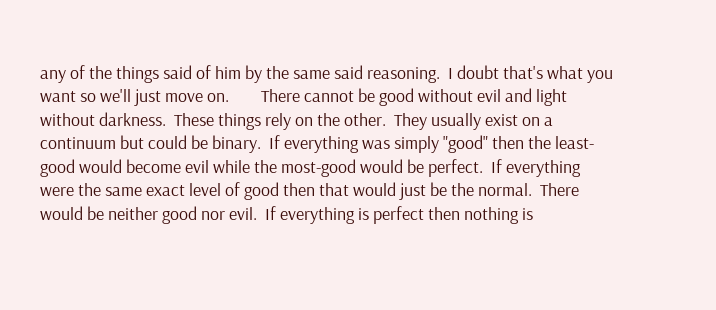any of the things said of him by the same said reasoning.  I doubt that's what you want so we'll just move on.        There cannot be good without evil and light without darkness.  These things rely on the other.  They usually exist on a continuum but could be binary.  If everything was simply "good" then the least-good would become evil while the most-good would be perfect.  If everything were the same exact level of good then that would just be the normal.  There would be neither good nor evil.  If everything is perfect then nothing is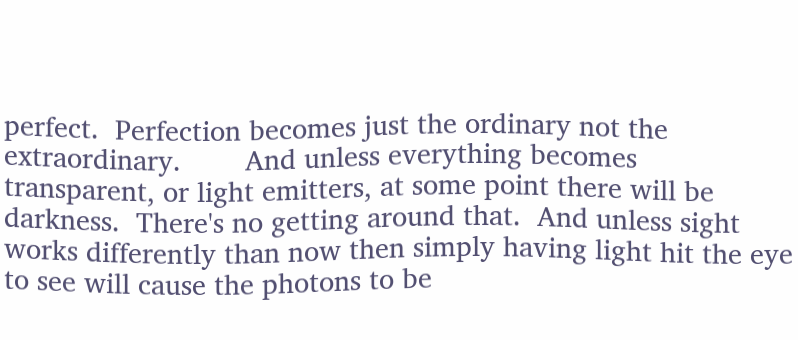perfect.  Perfection becomes just the ordinary not the extraordinary.        And unless everything becomes transparent, or light emitters, at some point there will be darkness.  There's no getting around that.  And unless sight works differently than now then simply having light hit the eye to see will cause the photons to be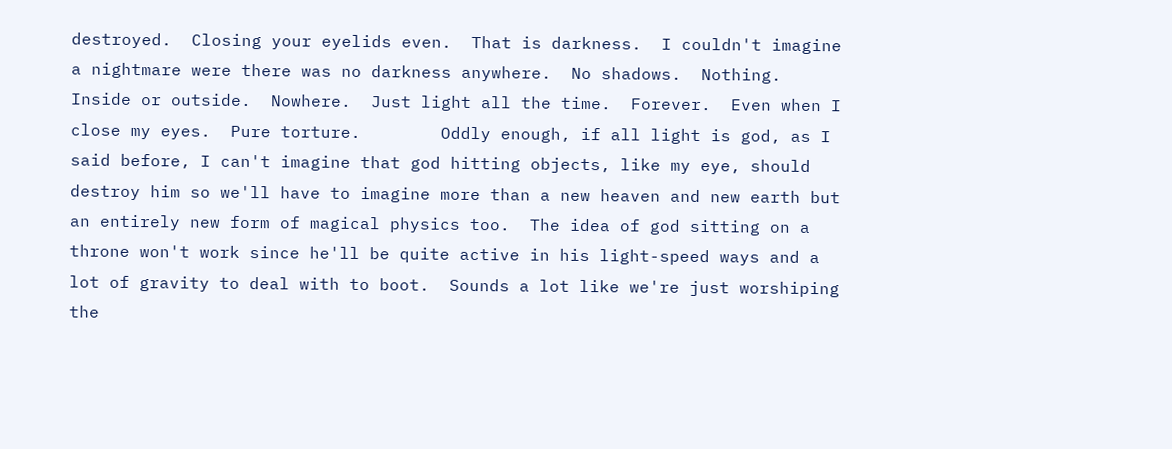destroyed.  Closing your eyelids even.  That is darkness.  I couldn't imagine a nightmare were there was no darkness anywhere.  No shadows.  Nothing.  Inside or outside.  Nowhere.  Just light all the time.  Forever.  Even when I close my eyes.  Pure torture.        Oddly enough, if all light is god, as I said before, I can't imagine that god hitting objects, like my eye, should destroy him so we'll have to imagine more than a new heaven and new earth but an entirely new form of magical physics too.  The idea of god sitting on a throne won't work since he'll be quite active in his light-speed ways and a lot of gravity to deal with to boot.  Sounds a lot like we're just worshiping the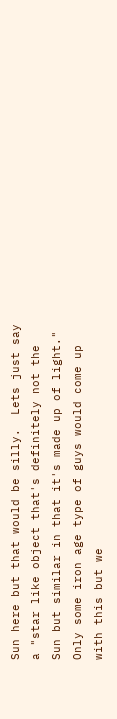Sun here but that would be silly.  Lets just say a "star like object that's definitely not the Sun but similar in that it's made up of light."  Only some iron age type of guys would come up with this but we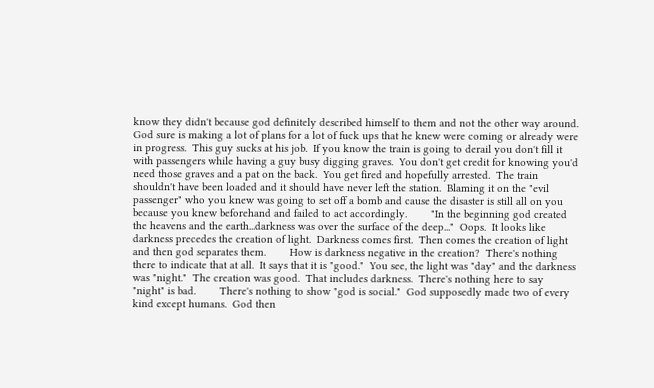know they didn't because god definitely described himself to them and not the other way around.        God sure is making a lot of plans for a lot of fuck ups that he knew were coming or already were in progress.  This guy sucks at his job.  If you know the train is going to derail you don't fill it with passengers while having a guy busy digging graves.  You don't get credit for knowing you'd need those graves and a pat on the back.  You get fired and hopefully arrested.  The train shouldn't have been loaded and it should have never left the station.  Blaming it on the "evil passenger" who you knew was going to set off a bomb and cause the disaster is still all on you because you knew beforehand and failed to act accordingly.        "In the beginning god created the heavens and the earth...darkness was over the surface of the deep..."  Oops.  It looks like darkness precedes the creation of light.  Darkness comes first.  Then comes the creation of light and then god separates them.        How is darkness negative in the creation?  There's nothing there to indicate that at all.  It says that it is "good."  You see, the light was "day" and the darkness was "night."  The creation was good.  That includes darkness.  There's nothing here to say "night" is bad.        There's nothing to show "god is social."  God supposedly made two of every kind except humans.  God then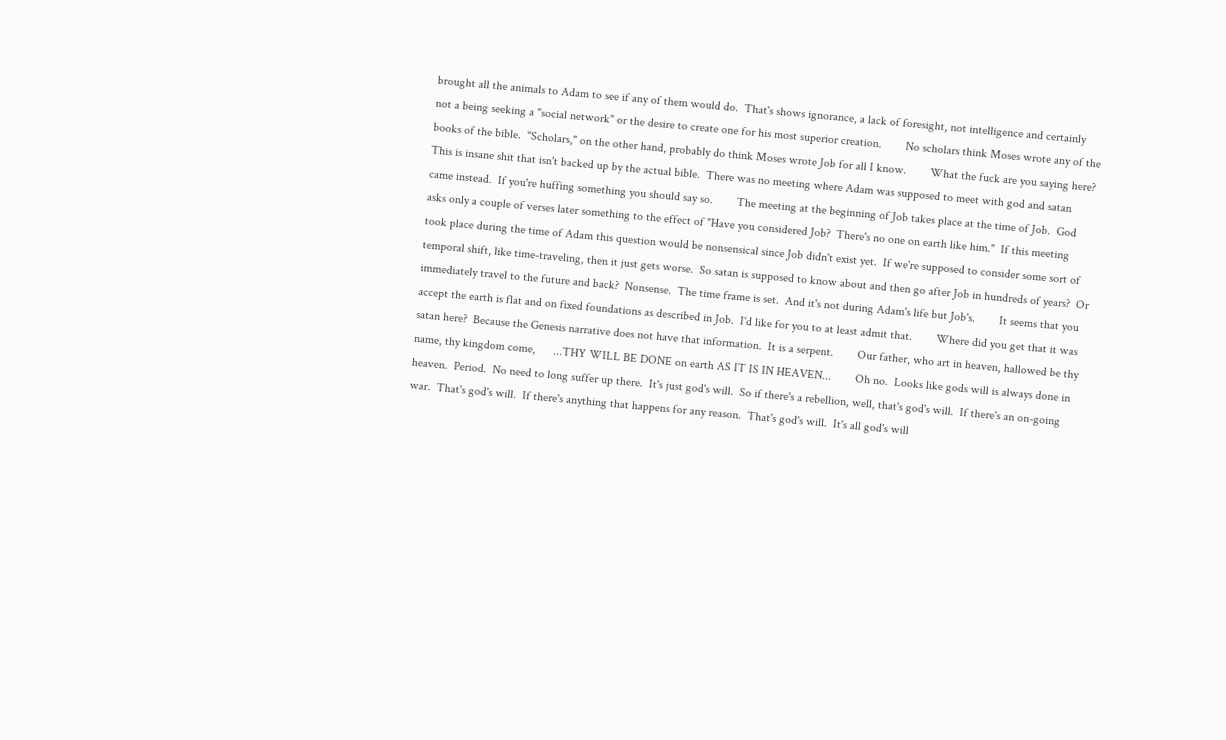brought all the animals to Adam to see if any of them would do.  That's shows ignorance, a lack of foresight, not intelligence and certainly not a being seeking a "social network" or the desire to create one for his most superior creation.        No scholars think Moses wrote any of the books of the bible.  "Scholars," on the other hand, probably do think Moses wrote Job for all I know.        What the fuck are you saying here?  This is insane shit that isn't backed up by the actual bible.  There was no meeting where Adam was supposed to meet with god and satan came instead.  If you're huffing something you should say so.        The meeting at the beginning of Job takes place at the time of Job.  God asks only a couple of verses later something to the effect of "Have you considered Job?  There's no one on earth like him."  If this meeting took place during the time of Adam this question would be nonsensical since Job didn't exist yet.  If we're supposed to consider some sort of temporal shift, like time-traveling, then it just gets worse.  So satan is supposed to know about and then go after Job in hundreds of years?  Or immediately travel to the future and back?  Nonsense.  The time frame is set.  And it's not during Adam's life but Job's.        It seems that you accept the earth is flat and on fixed foundations as described in Job.  I'd like for you to at least admit that.        Where did you get that it was satan here?  Because the Genesis narrative does not have that information.  It is a serpent.        Our father, who art in heaven, hallowed be thy name, thy kingdom come,      ...THY WILL BE DONE on earth AS IT IS IN HEAVEN...        Oh no.  Looks like gods will is always done in heaven.  Period.  No need to long suffer up there.  It's just god's will.  So if there's a rebellion, well, that's god's will.  If there's an on-going war.  That's god's will.  If there's anything that happens for any reason.  That's god's will.  It's all god's will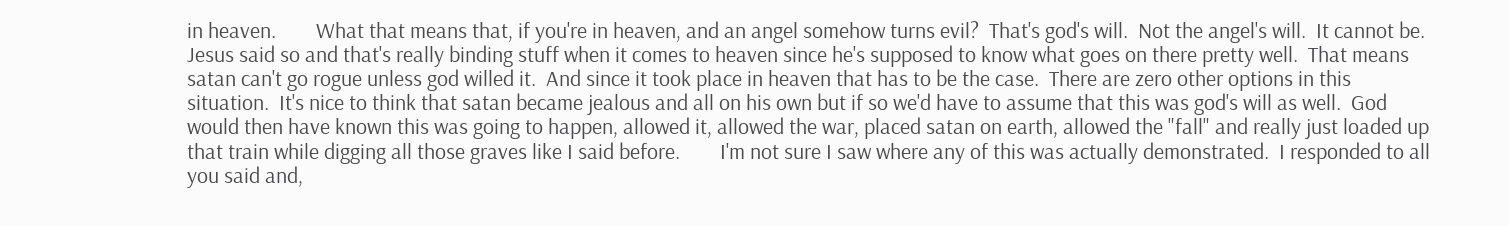in heaven.        What that means that, if you're in heaven, and an angel somehow turns evil?  That's god's will.  Not the angel's will.  It cannot be.  Jesus said so and that's really binding stuff when it comes to heaven since he's supposed to know what goes on there pretty well.  That means satan can't go rogue unless god willed it.  And since it took place in heaven that has to be the case.  There are zero other options in this situation.  It's nice to think that satan became jealous and all on his own but if so we'd have to assume that this was god's will as well.  God would then have known this was going to happen, allowed it, allowed the war, placed satan on earth, allowed the "fall" and really just loaded up that train while digging all those graves like I said before.        I'm not sure I saw where any of this was actually demonstrated.  I responded to all you said and,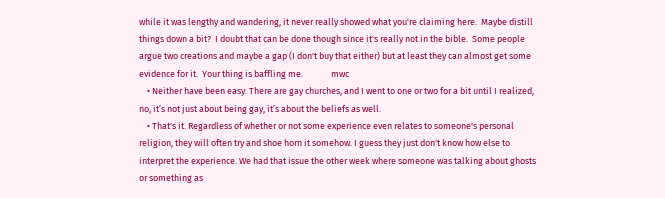while it was lengthy and wandering, it never really showed what you're claiming here.  Maybe distill things down a bit?  I doubt that can be done though since it's really not in the bible.  Some people argue two creations and maybe a gap (I don't buy that either) but at least they can almost get some evidence for it.  Your thing is baffling me.              mwc
    • Neither have been easy. There are gay churches, and I went to one or two for a bit until I realized, no, it’s not just about being gay, it’s about the beliefs as well.
    • That's it. Regardless of whether or not some experience even relates to someone's personal religion, they will often try and shoe horn it somehow. I guess they just don't know how else to interpret the experience. We had that issue the other week where someone was talking about ghosts or something as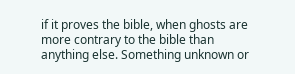if it proves the bible, when ghosts are more contrary to the bible than anything else. Something unknown or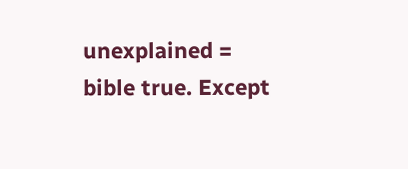unexplained = bible true. Except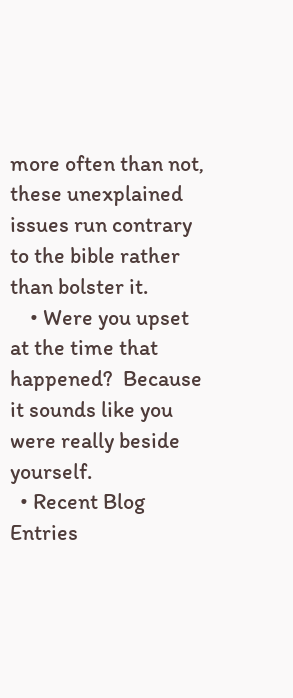more often than not, these unexplained issues run contrary to the bible rather than bolster it.
    • Were you upset at the time that happened?  Because it sounds like you were really beside yourself.
  • Recent Blog Entries